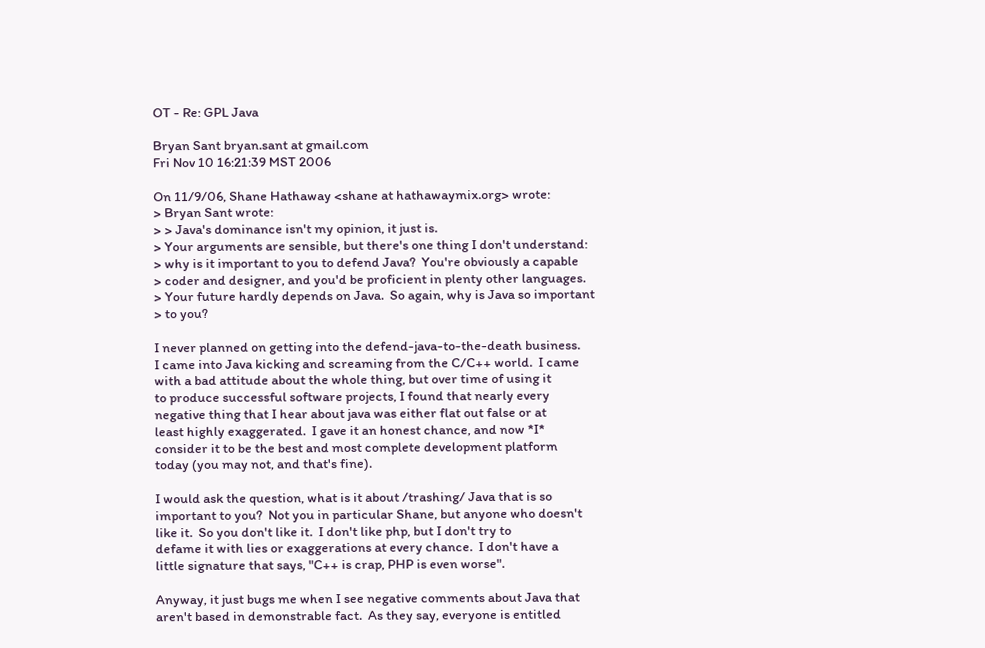OT - Re: GPL Java

Bryan Sant bryan.sant at gmail.com
Fri Nov 10 16:21:39 MST 2006

On 11/9/06, Shane Hathaway <shane at hathawaymix.org> wrote:
> Bryan Sant wrote:
> > Java's dominance isn't my opinion, it just is.
> Your arguments are sensible, but there's one thing I don't understand:
> why is it important to you to defend Java?  You're obviously a capable
> coder and designer, and you'd be proficient in plenty other languages.
> Your future hardly depends on Java.  So again, why is Java so important
> to you?

I never planned on getting into the defend-java-to-the-death business.
I came into Java kicking and screaming from the C/C++ world.  I came
with a bad attitude about the whole thing, but over time of using it
to produce successful software projects, I found that nearly every
negative thing that I hear about java was either flat out false or at
least highly exaggerated.  I gave it an honest chance, and now *I*
consider it to be the best and most complete development platform
today (you may not, and that's fine).

I would ask the question, what is it about /trashing/ Java that is so
important to you?  Not you in particular Shane, but anyone who doesn't
like it.  So you don't like it.  I don't like php, but I don't try to
defame it with lies or exaggerations at every chance.  I don't have a
little signature that says, "C++ is crap, PHP is even worse".

Anyway, it just bugs me when I see negative comments about Java that
aren't based in demonstrable fact.  As they say, everyone is entitled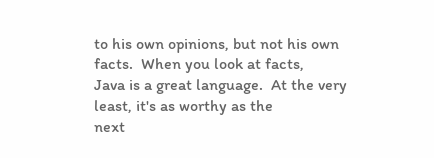to his own opinions, but not his own facts.  When you look at facts,
Java is a great language.  At the very least, it's as worthy as the
next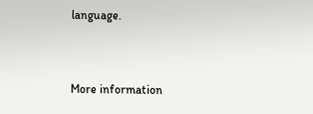language.


More information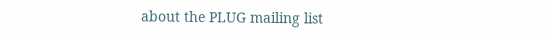about the PLUG mailing list